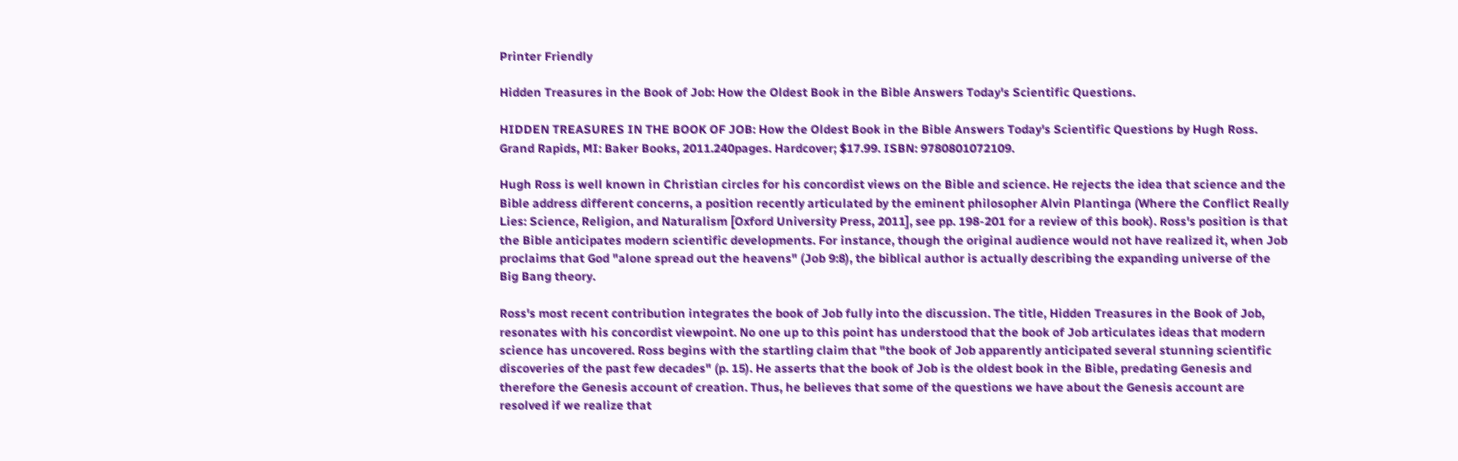Printer Friendly

Hidden Treasures in the Book of Job: How the Oldest Book in the Bible Answers Today's Scientific Questions.

HIDDEN TREASURES IN THE BOOK OF JOB: How the Oldest Book in the Bible Answers Today's Scientific Questions by Hugh Ross. Grand Rapids, MI: Baker Books, 2011.240pages. Hardcover; $17.99. ISBN: 9780801072109.

Hugh Ross is well known in Christian circles for his concordist views on the Bible and science. He rejects the idea that science and the Bible address different concerns, a position recently articulated by the eminent philosopher Alvin Plantinga (Where the Conflict Really Lies: Science, Religion, and Naturalism [Oxford University Press, 2011], see pp. 198-201 for a review of this book). Ross's position is that the Bible anticipates modern scientific developments. For instance, though the original audience would not have realized it, when Job proclaims that God "alone spread out the heavens" (Job 9:8), the biblical author is actually describing the expanding universe of the Big Bang theory.

Ross's most recent contribution integrates the book of Job fully into the discussion. The title, Hidden Treasures in the Book of Job, resonates with his concordist viewpoint. No one up to this point has understood that the book of Job articulates ideas that modern science has uncovered. Ross begins with the startling claim that "the book of Job apparently anticipated several stunning scientific discoveries of the past few decades" (p. 15). He asserts that the book of Job is the oldest book in the Bible, predating Genesis and therefore the Genesis account of creation. Thus, he believes that some of the questions we have about the Genesis account are resolved if we realize that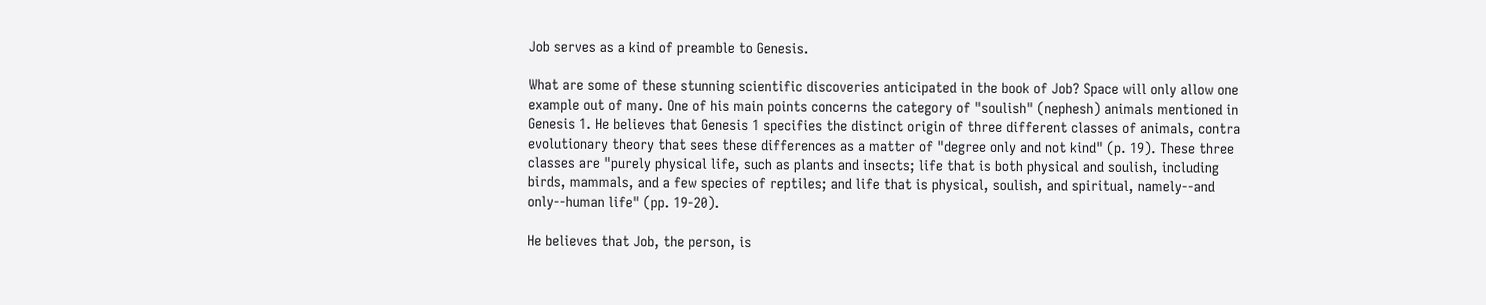Job serves as a kind of preamble to Genesis.

What are some of these stunning scientific discoveries anticipated in the book of Job? Space will only allow one example out of many. One of his main points concerns the category of "soulish" (nephesh) animals mentioned in Genesis 1. He believes that Genesis 1 specifies the distinct origin of three different classes of animals, contra evolutionary theory that sees these differences as a matter of "degree only and not kind" (p. 19). These three classes are "purely physical life, such as plants and insects; life that is both physical and soulish, including birds, mammals, and a few species of reptiles; and life that is physical, soulish, and spiritual, namely--and only--human life" (pp. 19-20).

He believes that Job, the person, is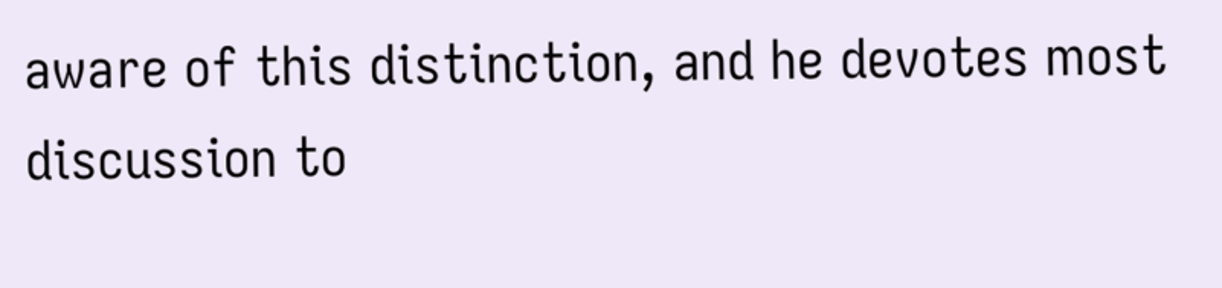aware of this distinction, and he devotes most discussion to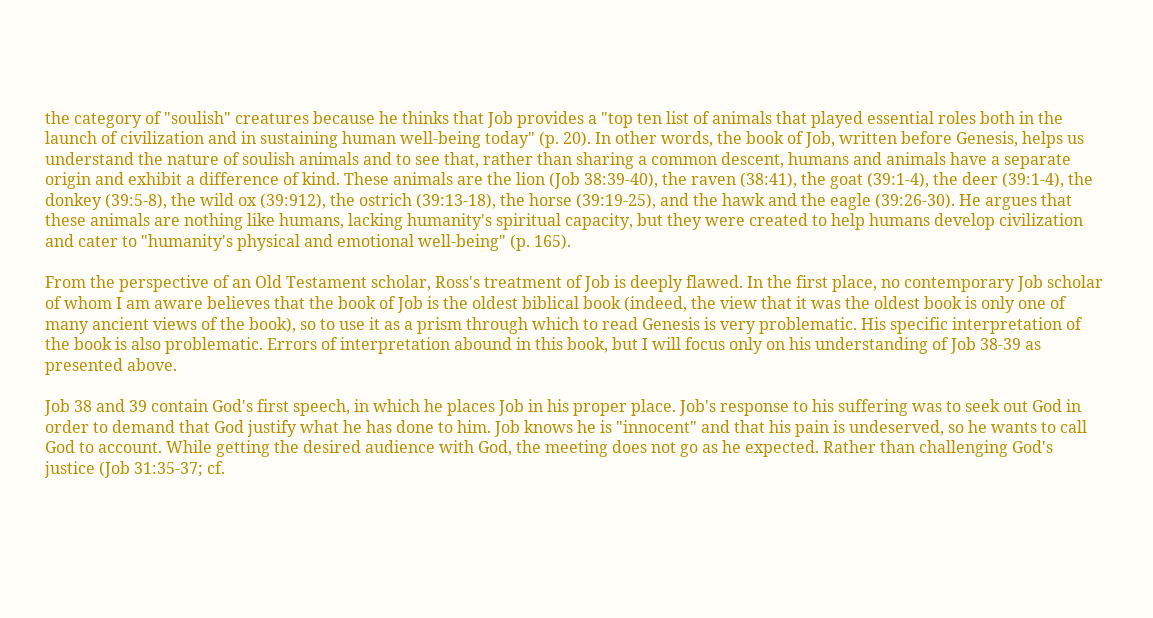the category of "soulish" creatures because he thinks that Job provides a "top ten list of animals that played essential roles both in the launch of civilization and in sustaining human well-being today" (p. 20). In other words, the book of Job, written before Genesis, helps us understand the nature of soulish animals and to see that, rather than sharing a common descent, humans and animals have a separate origin and exhibit a difference of kind. These animals are the lion (Job 38:39-40), the raven (38:41), the goat (39:1-4), the deer (39:1-4), the donkey (39:5-8), the wild ox (39:912), the ostrich (39:13-18), the horse (39:19-25), and the hawk and the eagle (39:26-30). He argues that these animals are nothing like humans, lacking humanity's spiritual capacity, but they were created to help humans develop civilization and cater to "humanity's physical and emotional well-being" (p. 165).

From the perspective of an Old Testament scholar, Ross's treatment of Job is deeply flawed. In the first place, no contemporary Job scholar of whom I am aware believes that the book of Job is the oldest biblical book (indeed, the view that it was the oldest book is only one of many ancient views of the book), so to use it as a prism through which to read Genesis is very problematic. His specific interpretation of the book is also problematic. Errors of interpretation abound in this book, but I will focus only on his understanding of Job 38-39 as presented above.

Job 38 and 39 contain God's first speech, in which he places Job in his proper place. Job's response to his suffering was to seek out God in order to demand that God justify what he has done to him. Job knows he is "innocent" and that his pain is undeserved, so he wants to call God to account. While getting the desired audience with God, the meeting does not go as he expected. Rather than challenging God's justice (Job 31:35-37; cf.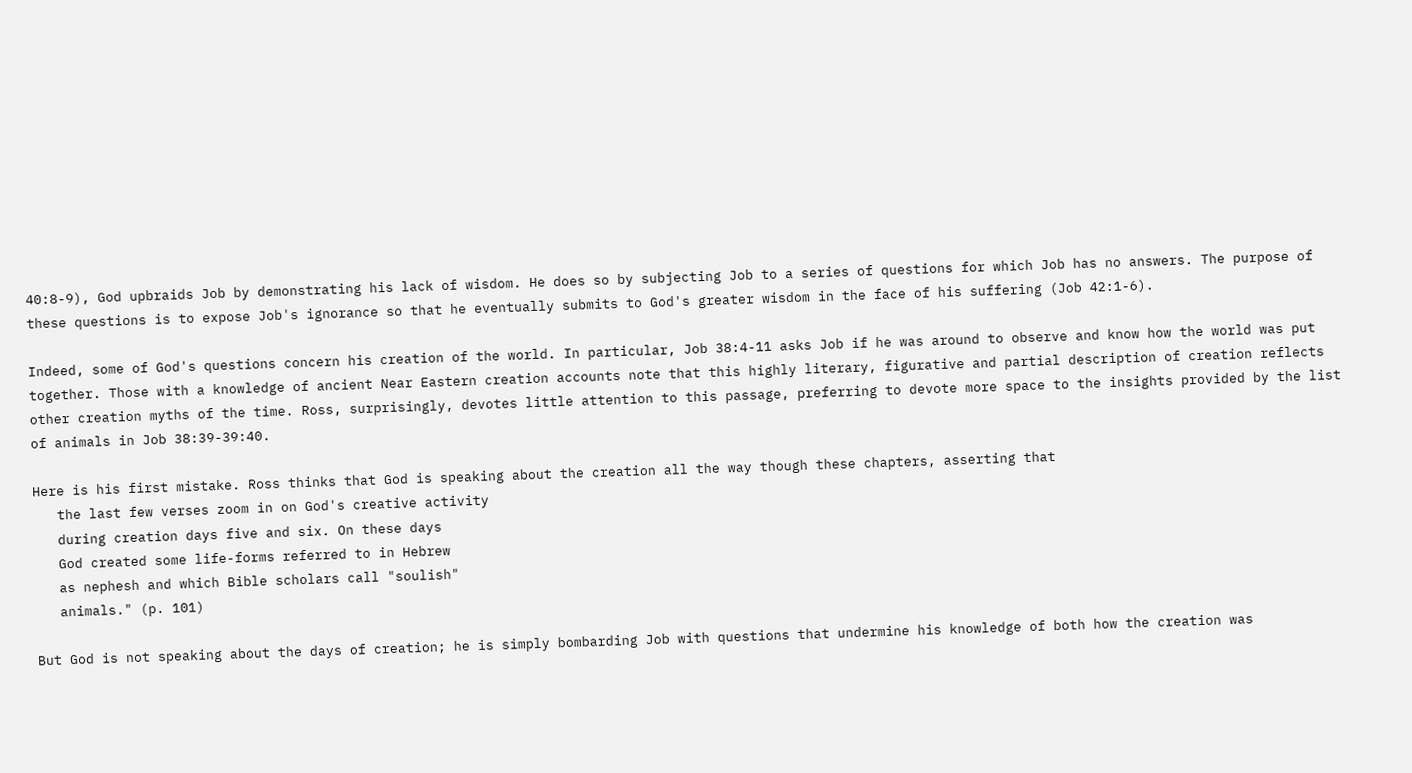40:8-9), God upbraids Job by demonstrating his lack of wisdom. He does so by subjecting Job to a series of questions for which Job has no answers. The purpose of these questions is to expose Job's ignorance so that he eventually submits to God's greater wisdom in the face of his suffering (Job 42:1-6).

Indeed, some of God's questions concern his creation of the world. In particular, Job 38:4-11 asks Job if he was around to observe and know how the world was put together. Those with a knowledge of ancient Near Eastern creation accounts note that this highly literary, figurative and partial description of creation reflects other creation myths of the time. Ross, surprisingly, devotes little attention to this passage, preferring to devote more space to the insights provided by the list of animals in Job 38:39-39:40.

Here is his first mistake. Ross thinks that God is speaking about the creation all the way though these chapters, asserting that
   the last few verses zoom in on God's creative activity
   during creation days five and six. On these days
   God created some life-forms referred to in Hebrew
   as nephesh and which Bible scholars call "soulish"
   animals." (p. 101)

But God is not speaking about the days of creation; he is simply bombarding Job with questions that undermine his knowledge of both how the creation was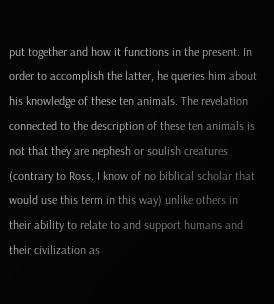put together and how it functions in the present. In order to accomplish the latter, he queries him about his knowledge of these ten animals. The revelation connected to the description of these ten animals is not that they are nephesh or soulish creatures (contrary to Ross, I know of no biblical scholar that would use this term in this way) unlike others in their ability to relate to and support humans and their civilization as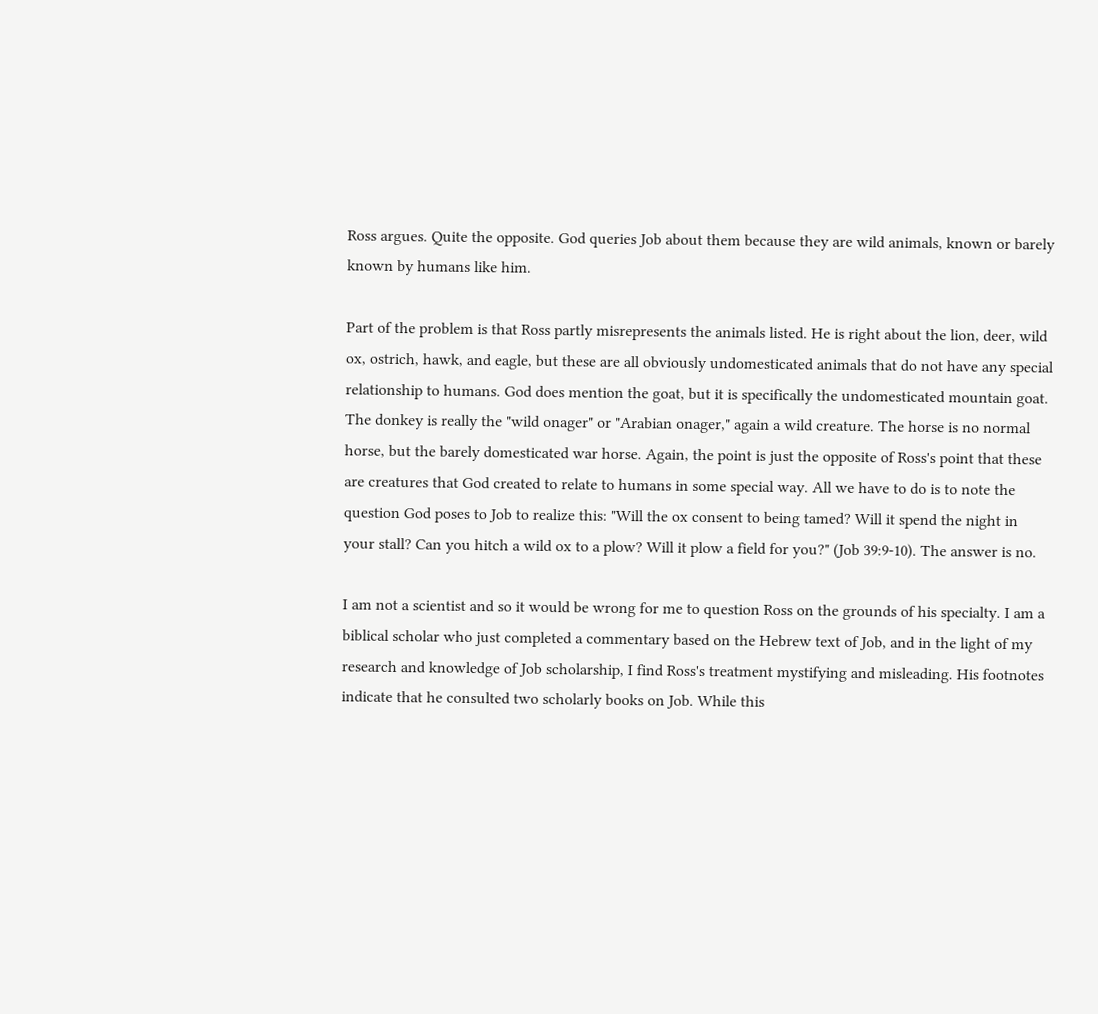Ross argues. Quite the opposite. God queries Job about them because they are wild animals, known or barely known by humans like him.

Part of the problem is that Ross partly misrepresents the animals listed. He is right about the lion, deer, wild ox, ostrich, hawk, and eagle, but these are all obviously undomesticated animals that do not have any special relationship to humans. God does mention the goat, but it is specifically the undomesticated mountain goat. The donkey is really the "wild onager" or "Arabian onager," again a wild creature. The horse is no normal horse, but the barely domesticated war horse. Again, the point is just the opposite of Ross's point that these are creatures that God created to relate to humans in some special way. All we have to do is to note the question God poses to Job to realize this: "Will the ox consent to being tamed? Will it spend the night in your stall? Can you hitch a wild ox to a plow? Will it plow a field for you?" (Job 39:9-10). The answer is no.

I am not a scientist and so it would be wrong for me to question Ross on the grounds of his specialty. I am a biblical scholar who just completed a commentary based on the Hebrew text of Job, and in the light of my research and knowledge of Job scholarship, I find Ross's treatment mystifying and misleading. His footnotes indicate that he consulted two scholarly books on Job. While this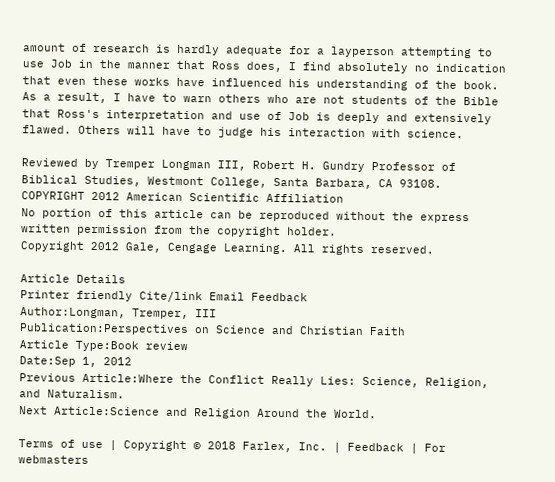amount of research is hardly adequate for a layperson attempting to use Job in the manner that Ross does, I find absolutely no indication that even these works have influenced his understanding of the book. As a result, I have to warn others who are not students of the Bible that Ross's interpretation and use of Job is deeply and extensively flawed. Others will have to judge his interaction with science.

Reviewed by Tremper Longman III, Robert H. Gundry Professor of Biblical Studies, Westmont College, Santa Barbara, CA 93108.
COPYRIGHT 2012 American Scientific Affiliation
No portion of this article can be reproduced without the express written permission from the copyright holder.
Copyright 2012 Gale, Cengage Learning. All rights reserved.

Article Details
Printer friendly Cite/link Email Feedback
Author:Longman, Tremper, III
Publication:Perspectives on Science and Christian Faith
Article Type:Book review
Date:Sep 1, 2012
Previous Article:Where the Conflict Really Lies: Science, Religion, and Naturalism.
Next Article:Science and Religion Around the World.

Terms of use | Copyright © 2018 Farlex, Inc. | Feedback | For webmasters